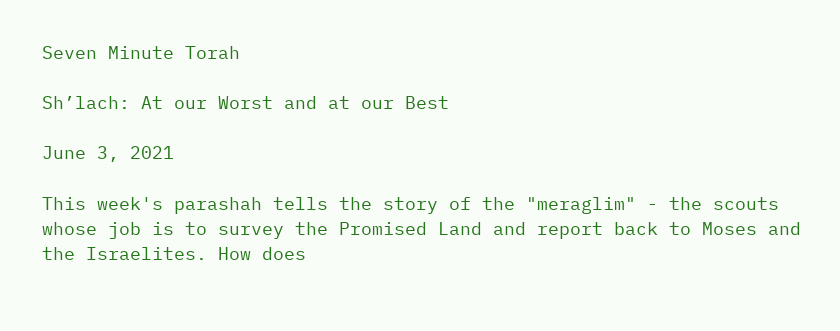Seven Minute Torah

Sh’lach: At our Worst and at our Best

June 3, 2021

This week's parashah tells the story of the "meraglim" - the scouts whose job is to survey the Promised Land and report back to Moses and the Israelites. How does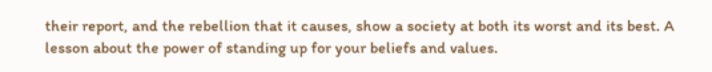their report, and the rebellion that it causes, show a society at both its worst and its best. A lesson about the power of standing up for your beliefs and values.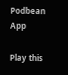Podbean App

Play this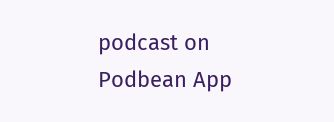podcast on Podbean App